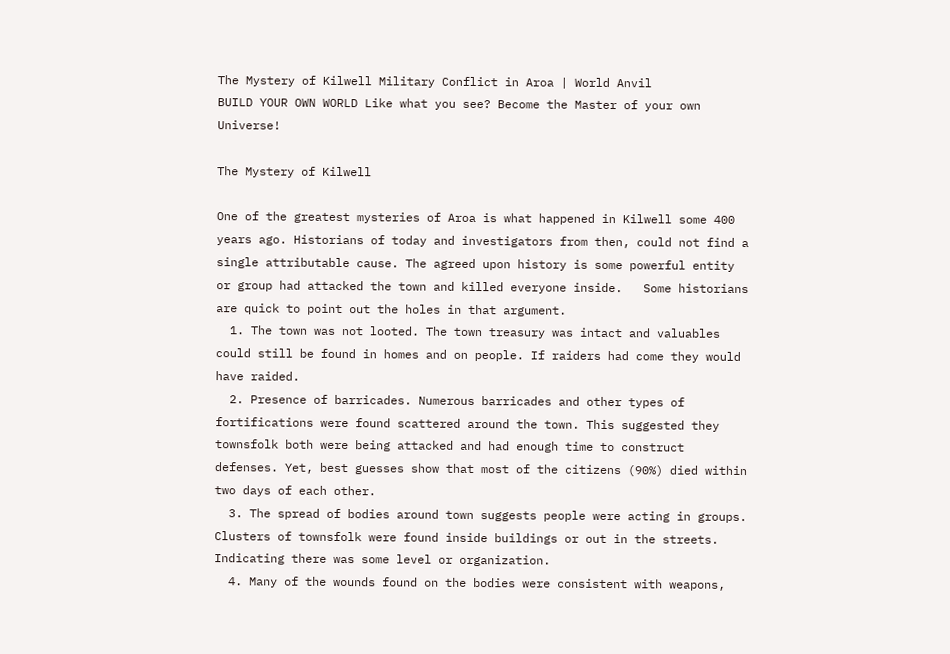The Mystery of Kilwell Military Conflict in Aroa | World Anvil
BUILD YOUR OWN WORLD Like what you see? Become the Master of your own Universe!

The Mystery of Kilwell

One of the greatest mysteries of Aroa is what happened in Kilwell some 400 years ago. Historians of today and investigators from then, could not find a single attributable cause. The agreed upon history is some powerful entity or group had attacked the town and killed everyone inside.   Some historians are quick to point out the holes in that argument.
  1. The town was not looted. The town treasury was intact and valuables could still be found in homes and on people. If raiders had come they would have raided.
  2. Presence of barricades. Numerous barricades and other types of fortifications were found scattered around the town. This suggested they townsfolk both were being attacked and had enough time to construct defenses. Yet, best guesses show that most of the citizens (90%) died within two days of each other.
  3. The spread of bodies around town suggests people were acting in groups. Clusters of townsfolk were found inside buildings or out in the streets. Indicating there was some level or organization.
  4. Many of the wounds found on the bodies were consistent with weapons,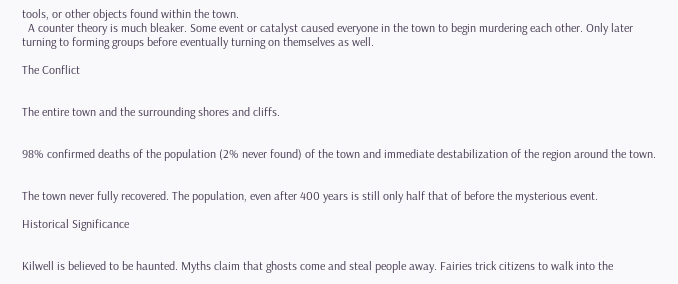tools, or other objects found within the town.
  A counter theory is much bleaker. Some event or catalyst caused everyone in the town to begin murdering each other. Only later turning to forming groups before eventually turning on themselves as well.

The Conflict


The entire town and the surrounding shores and cliffs.


98% confirmed deaths of the population (2% never found) of the town and immediate destabilization of the region around the town.


The town never fully recovered. The population, even after 400 years is still only half that of before the mysterious event.

Historical Significance


Kilwell is believed to be haunted. Myths claim that ghosts come and steal people away. Fairies trick citizens to walk into the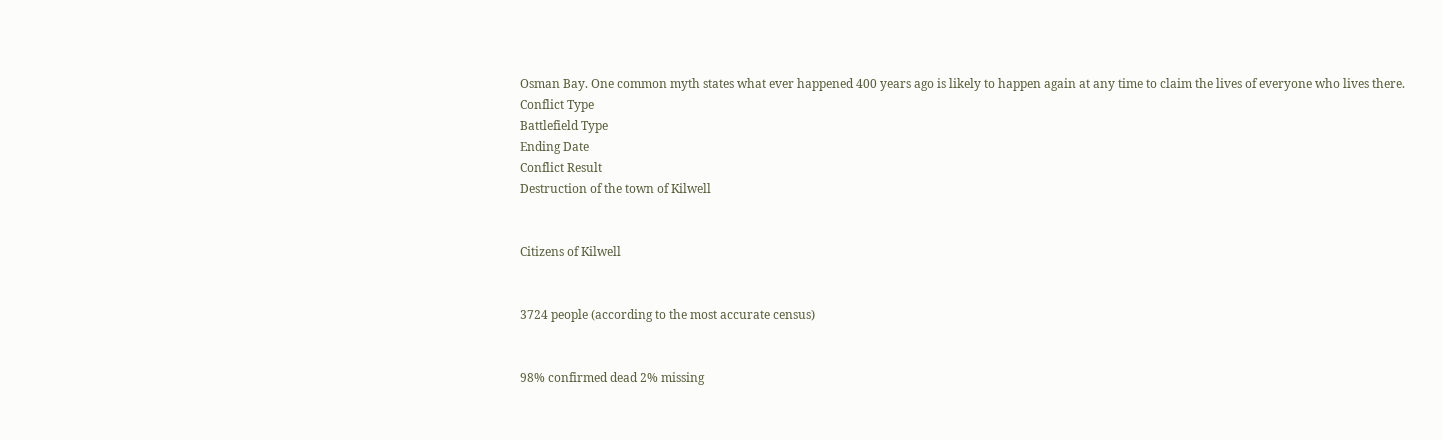Osman Bay. One common myth states what ever happened 400 years ago is likely to happen again at any time to claim the lives of everyone who lives there.
Conflict Type
Battlefield Type
Ending Date
Conflict Result
Destruction of the town of Kilwell


Citizens of Kilwell


3724 people (according to the most accurate census)


98% confirmed dead 2% missing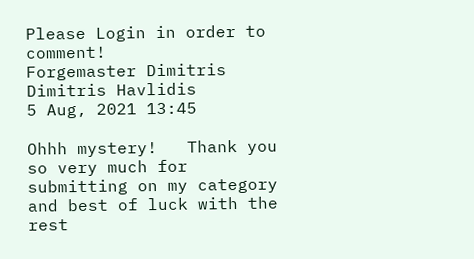Please Login in order to comment!
Forgemaster Dimitris
Dimitris Havlidis
5 Aug, 2021 13:45

Ohhh mystery!   Thank you so very much for submitting on my category and best of luck with the rest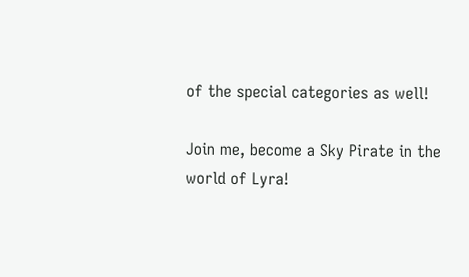of the special categories as well!

Join me, become a Sky Pirate in the world of Lyra!